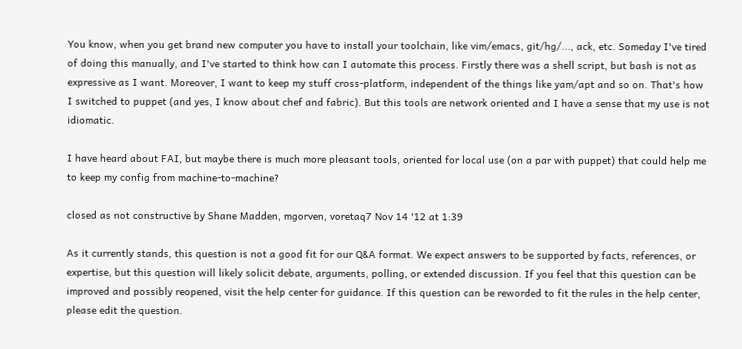You know, when you get brand new computer you have to install your toolchain, like vim/emacs, git/hg/..., ack, etc. Someday I've tired of doing this manually, and I've started to think how can I automate this process. Firstly there was a shell script, but bash is not as expressive as I want. Moreover, I want to keep my stuff cross-platform, independent of the things like yam/apt and so on. That's how I switched to puppet (and yes, I know about chef and fabric). But this tools are network oriented and I have a sense that my use is not idiomatic.

I have heard about FAI, but maybe there is much more pleasant tools, oriented for local use (on a par with puppet) that could help me to keep my config from machine-to-machine?

closed as not constructive by Shane Madden, mgorven, voretaq7 Nov 14 '12 at 1:39

As it currently stands, this question is not a good fit for our Q&A format. We expect answers to be supported by facts, references, or expertise, but this question will likely solicit debate, arguments, polling, or extended discussion. If you feel that this question can be improved and possibly reopened, visit the help center for guidance. If this question can be reworded to fit the rules in the help center, please edit the question.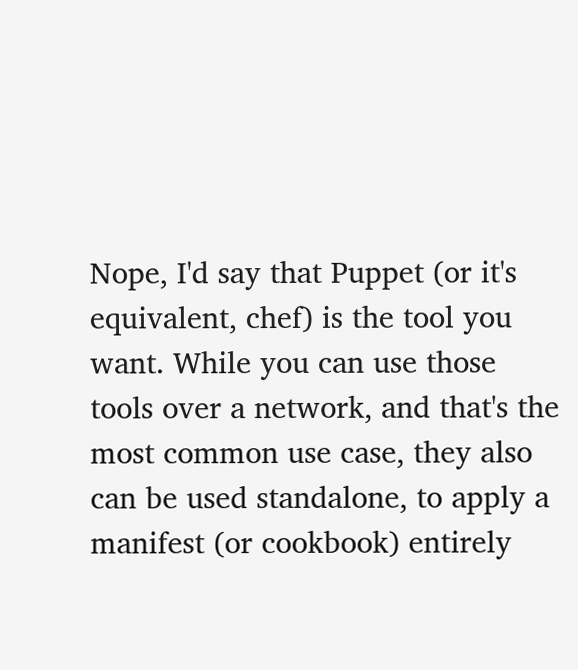Nope, I'd say that Puppet (or it's equivalent, chef) is the tool you want. While you can use those tools over a network, and that's the most common use case, they also can be used standalone, to apply a manifest (or cookbook) entirely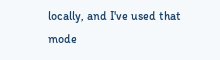locally, and I've used that mode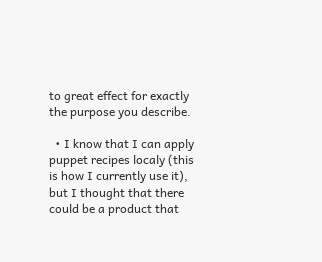to great effect for exactly the purpose you describe.

  • I know that I can apply puppet recipes localy (this is how I currently use it), but I thought that there could be a product that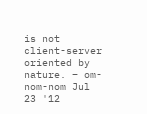is not client-server oriented by nature. – om-nom-nom Jul 23 '12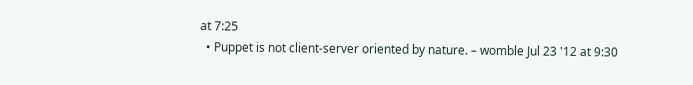at 7:25
  • Puppet is not client-server oriented by nature. – womble Jul 23 '12 at 9:30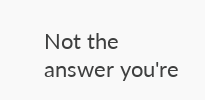Not the answer you're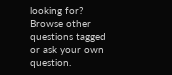looking for? Browse other questions tagged or ask your own question.